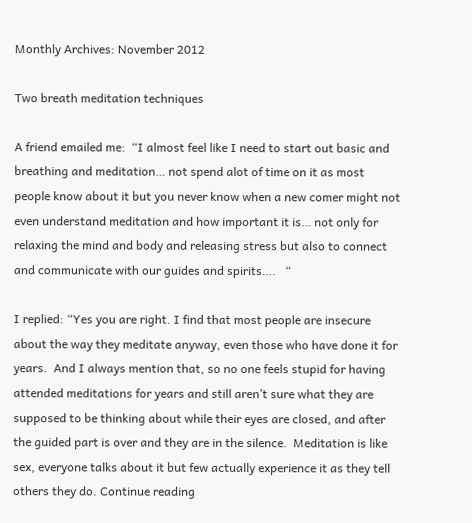Monthly Archives: November 2012

Two breath meditation techniques

A friend emailed me:  “I almost feel like I need to start out basic and breathing and meditation… not spend alot of time on it as most people know about it but you never know when a new comer might not even understand meditation and how important it is… not only for relaxing the mind and body and releasing stress but also to connect and communicate with our guides and spirits….   “

I replied: “Yes you are right. I find that most people are insecure about the way they meditate anyway, even those who have done it for years.  And I always mention that, so no one feels stupid for having attended meditations for years and still aren’t sure what they are supposed to be thinking about while their eyes are closed, and after the guided part is over and they are in the silence.  Meditation is like sex, everyone talks about it but few actually experience it as they tell others they do. Continue reading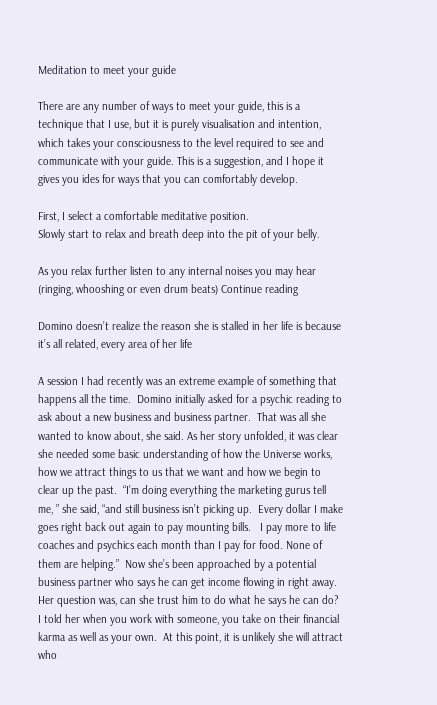Meditation to meet your guide

There are any number of ways to meet your guide, this is a technique that I use, but it is purely visualisation and intention, which takes your consciousness to the level required to see and communicate with your guide. This is a suggestion, and I hope it gives you ides for ways that you can comfortably develop.

First, I select a comfortable meditative position.
Slowly start to relax and breath deep into the pit of your belly.

As you relax further listen to any internal noises you may hear (ringing, whooshing or even drum beats) Continue reading

Domino doesn’t realize the reason she is stalled in her life is because it’s all related, every area of her life

A session I had recently was an extreme example of something that happens all the time.  Domino initially asked for a psychic reading to ask about a new business and business partner.  That was all she wanted to know about, she said. As her story unfolded, it was clear she needed some basic understanding of how the Universe works, how we attract things to us that we want and how we begin to clear up the past.  “I’m doing everything the marketing gurus tell me, ” she said, “and still business isn’t picking up.  Every dollar I make goes right back out again to pay mounting bills.   I pay more to life coaches and psychics each month than I pay for food. None of them are helping.”  Now she’s been approached by a potential business partner who says he can get income flowing in right away.  Her question was, can she trust him to do what he says he can do?  I told her when you work with someone, you take on their financial karma as well as your own.  At this point, it is unlikely she will attract who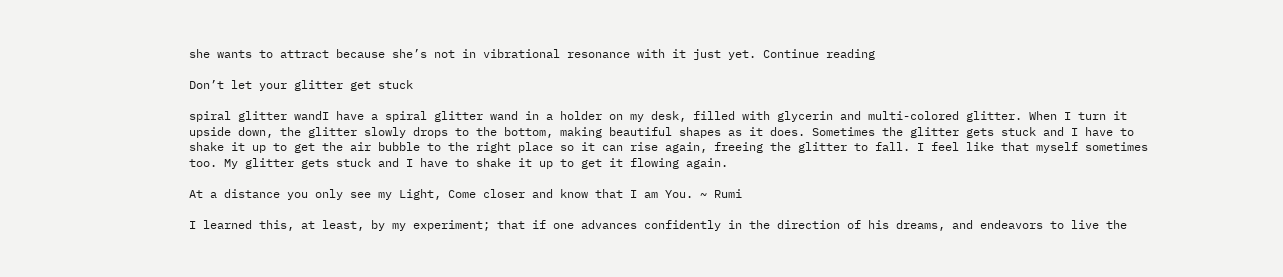she wants to attract because she’s not in vibrational resonance with it just yet. Continue reading

Don’t let your glitter get stuck

spiral glitter wandI have a spiral glitter wand in a holder on my desk, filled with glycerin and multi-colored glitter. When I turn it upside down, the glitter slowly drops to the bottom, making beautiful shapes as it does. Sometimes the glitter gets stuck and I have to shake it up to get the air bubble to the right place so it can rise again, freeing the glitter to fall. I feel like that myself sometimes too. My glitter gets stuck and I have to shake it up to get it flowing again.

At a distance you only see my Light, Come closer and know that I am You. ~ Rumi

I learned this, at least, by my experiment; that if one advances confidently in the direction of his dreams, and endeavors to live the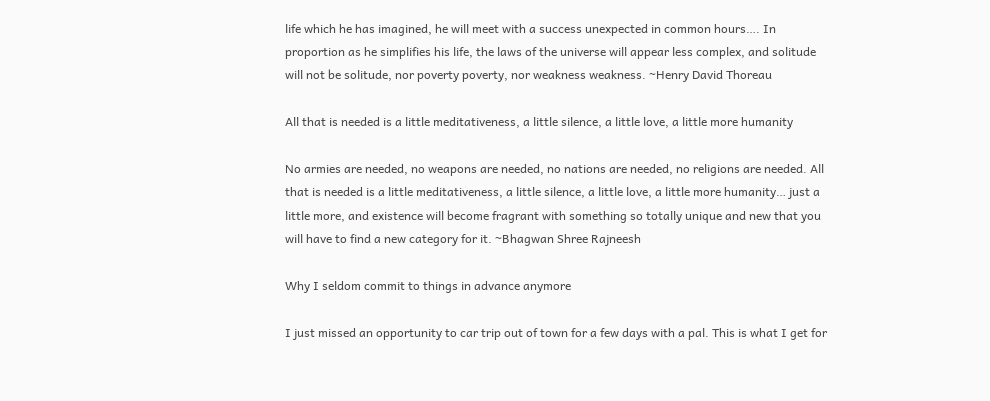life which he has imagined, he will meet with a success unexpected in common hours…. In proportion as he simplifies his life, the laws of the universe will appear less complex, and solitude will not be solitude, nor poverty poverty, nor weakness weakness. ~Henry David Thoreau

All that is needed is a little meditativeness, a little silence, a little love, a little more humanity

No armies are needed, no weapons are needed, no nations are needed, no religions are needed. All that is needed is a little meditativeness, a little silence, a little love, a little more humanity… just a little more, and existence will become fragrant with something so totally unique and new that you will have to find a new category for it. ~Bhagwan Shree Rajneesh

Why I seldom commit to things in advance anymore

I just missed an opportunity to car trip out of town for a few days with a pal. This is what I get for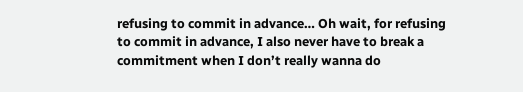refusing to commit in advance… Oh wait, for refusing to commit in advance, I also never have to break a commitment when I don’t really wanna do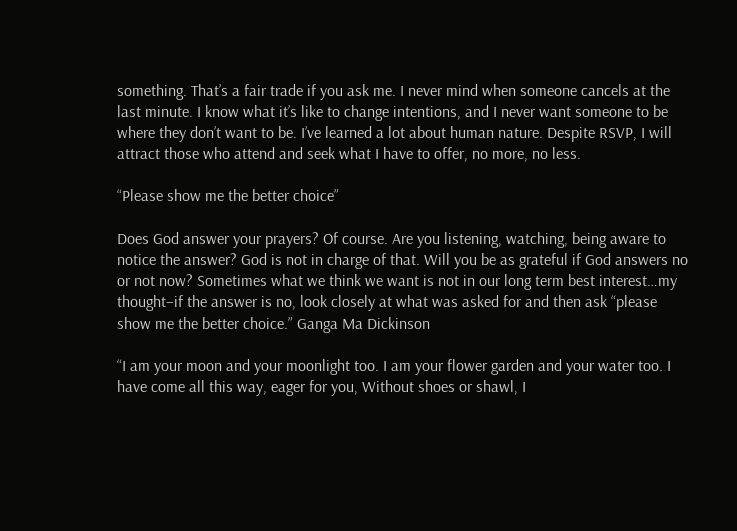something. That’s a fair trade if you ask me. I never mind when someone cancels at the last minute. I know what it’s like to change intentions, and I never want someone to be where they don’t want to be. I’ve learned a lot about human nature. Despite RSVP, I will attract those who attend and seek what I have to offer, no more, no less.

“Please show me the better choice”

Does God answer your prayers? Of course. Are you listening, watching, being aware to notice the answer? God is not in charge of that. Will you be as grateful if God answers no or not now? Sometimes what we think we want is not in our long term best interest…my thought–if the answer is no, look closely at what was asked for and then ask “please show me the better choice.” Ganga Ma Dickinson

“I am your moon and your moonlight too. I am your flower garden and your water too. I have come all this way, eager for you, Without shoes or shawl, I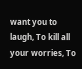want you to laugh, To kill all your worries, To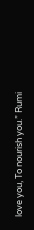love you, To nourish you.” Rumi